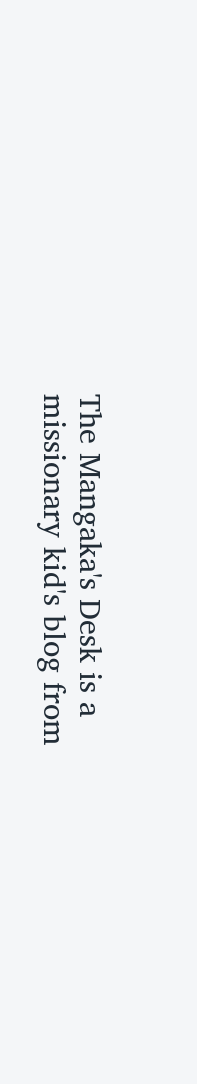The Mangaka's Desk is a missionary kid's blog from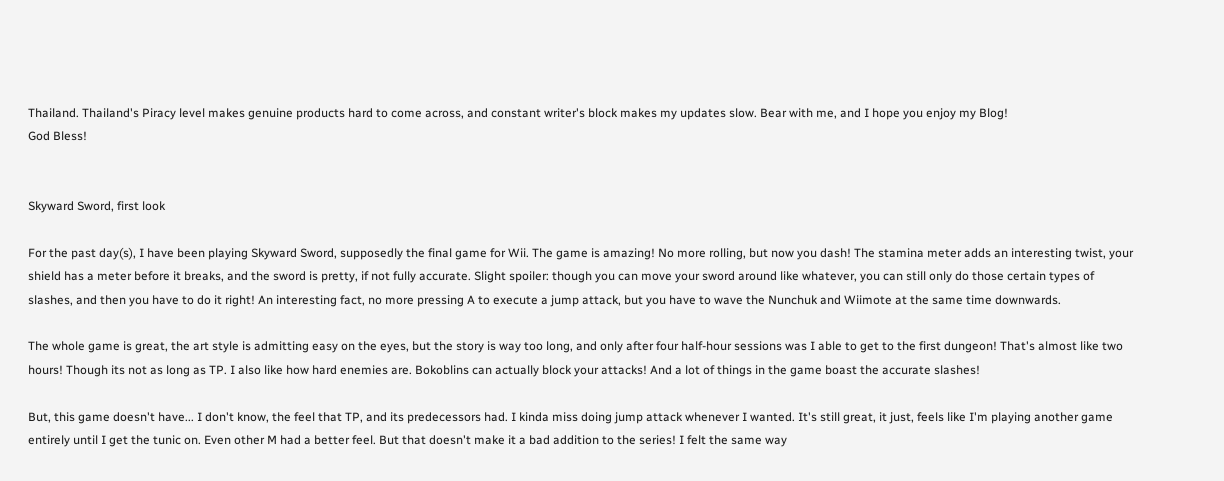Thailand. Thailand's Piracy level makes genuine products hard to come across, and constant writer's block makes my updates slow. Bear with me, and I hope you enjoy my Blog!
God Bless!


Skyward Sword, first look

For the past day(s), I have been playing Skyward Sword, supposedly the final game for Wii. The game is amazing! No more rolling, but now you dash! The stamina meter adds an interesting twist, your shield has a meter before it breaks, and the sword is pretty, if not fully accurate. Slight spoiler: though you can move your sword around like whatever, you can still only do those certain types of slashes, and then you have to do it right! An interesting fact, no more pressing A to execute a jump attack, but you have to wave the Nunchuk and Wiimote at the same time downwards.

The whole game is great, the art style is admitting easy on the eyes, but the story is way too long, and only after four half-hour sessions was I able to get to the first dungeon! That's almost like two hours! Though its not as long as TP. I also like how hard enemies are. Bokoblins can actually block your attacks! And a lot of things in the game boast the accurate slashes!

But, this game doesn't have... I don't know, the feel that TP, and its predecessors had. I kinda miss doing jump attack whenever I wanted. It's still great, it just, feels like I'm playing another game entirely until I get the tunic on. Even other M had a better feel. But that doesn't make it a bad addition to the series! I felt the same way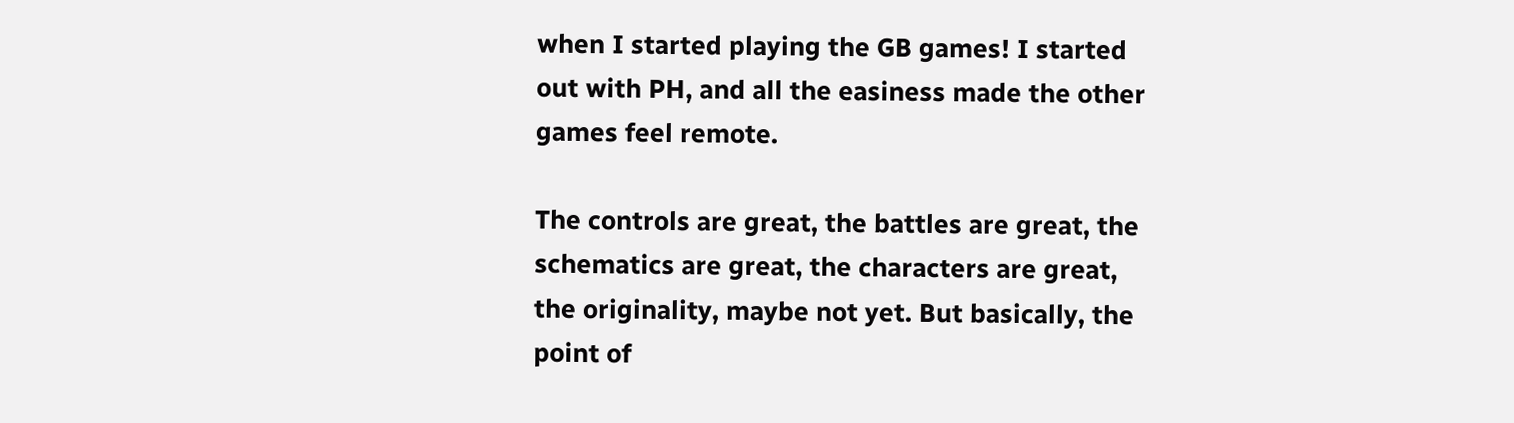when I started playing the GB games! I started out with PH, and all the easiness made the other games feel remote.

The controls are great, the battles are great, the schematics are great, the characters are great, the originality, maybe not yet. But basically, the point of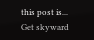this post is... Get skyward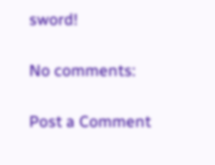sword!

No comments:

Post a Comment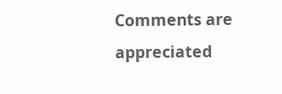Comments are appreciated